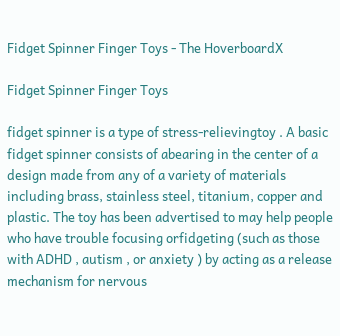Fidget Spinner Finger Toys - The HoverboardX

Fidget Spinner Finger Toys

fidget spinner is a type of stress-relievingtoy . A basic fidget spinner consists of abearing in the center of a design made from any of a variety of materials including brass, stainless steel, titanium, copper and plastic. The toy has been advertised to may help people who have trouble focusing orfidgeting (such as those with ADHD , autism , or anxiety ) by acting as a release mechanism for nervous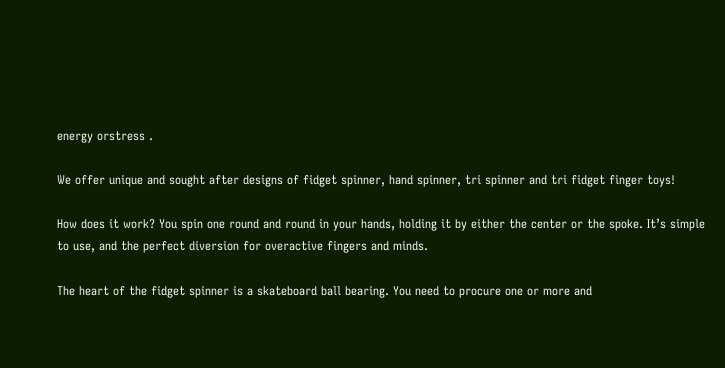energy orstress .

We offer unique and sought after designs of fidget spinner, hand spinner, tri spinner and tri fidget finger toys!

How does it work? You spin one round and round in your hands, holding it by either the center or the spoke. It’s simple to use, and the perfect diversion for overactive fingers and minds.

The heart of the fidget spinner is a skateboard ball bearing. You need to procure one or more and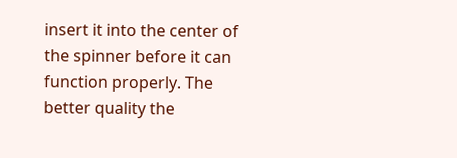insert it into the center of the spinner before it can function properly. The better quality the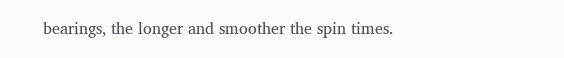bearings, the longer and smoother the spin times.